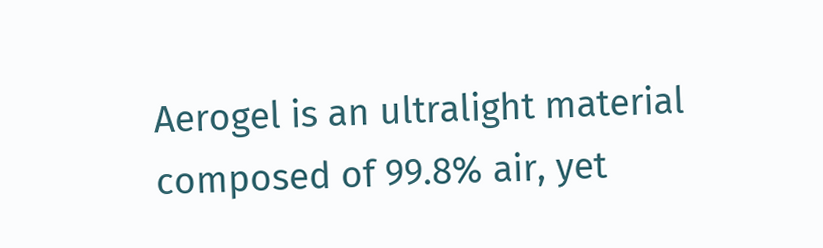Aerogel is an ultralight material composed of 99.8% air, yet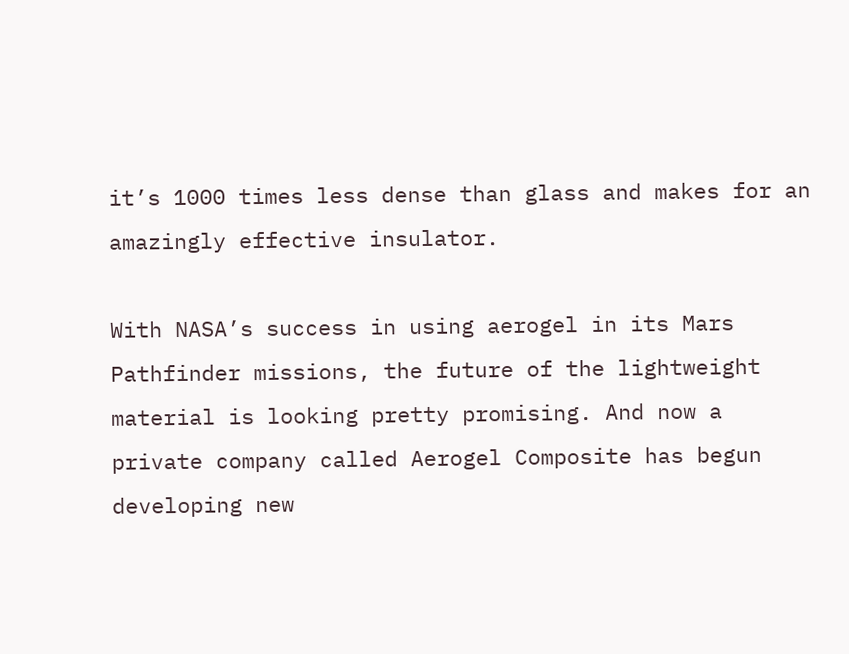it’s 1000 times less dense than glass and makes for an amazingly effective insulator.

With NASA’s success in using aerogel in its Mars Pathfinder missions, the future of the lightweight material is looking pretty promising. And now a private company called Aerogel Composite has begun developing new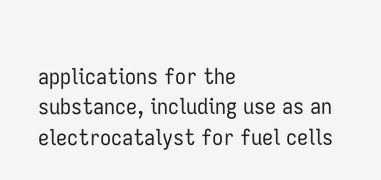applications for the substance, including use as an electrocatalyst for fuel cells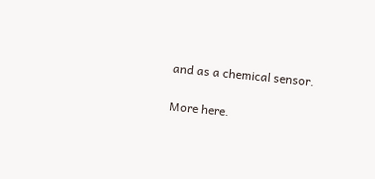and as a chemical sensor.

More here.